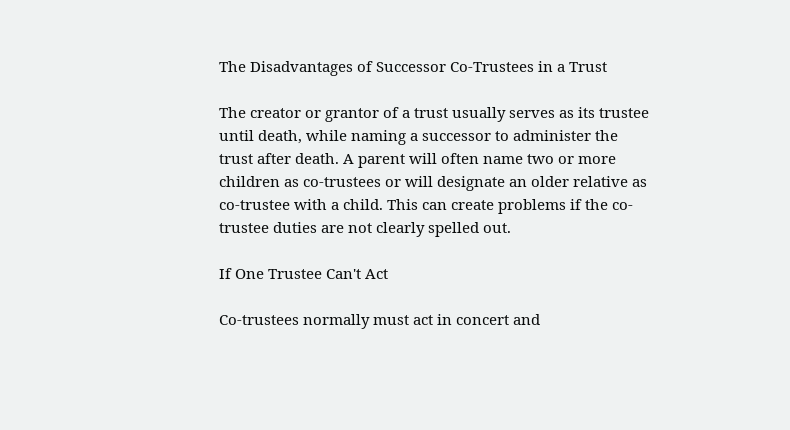The Disadvantages of Successor Co-Trustees in a Trust

The creator or grantor of a trust usually serves as its trustee until death, while naming a successor to administer the trust after death. A parent will often name two or more children as co-trustees or will designate an older relative as co-trustee with a child. This can create problems if the co-trustee duties are not clearly spelled out.

If One Trustee Can't Act

Co-trustees normally must act in concert and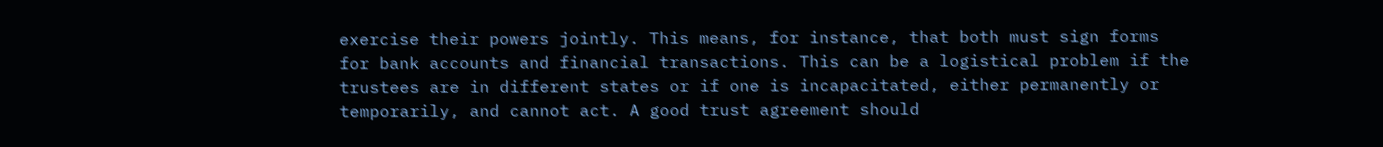exercise their powers jointly. This means, for instance, that both must sign forms for bank accounts and financial transactions. This can be a logistical problem if the trustees are in different states or if one is incapacitated, either permanently or temporarily, and cannot act. A good trust agreement should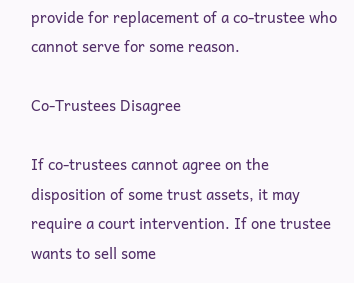provide for replacement of a co-trustee who cannot serve for some reason.

Co-Trustees Disagree

If co-trustees cannot agree on the disposition of some trust assets, it may require a court intervention. If one trustee wants to sell some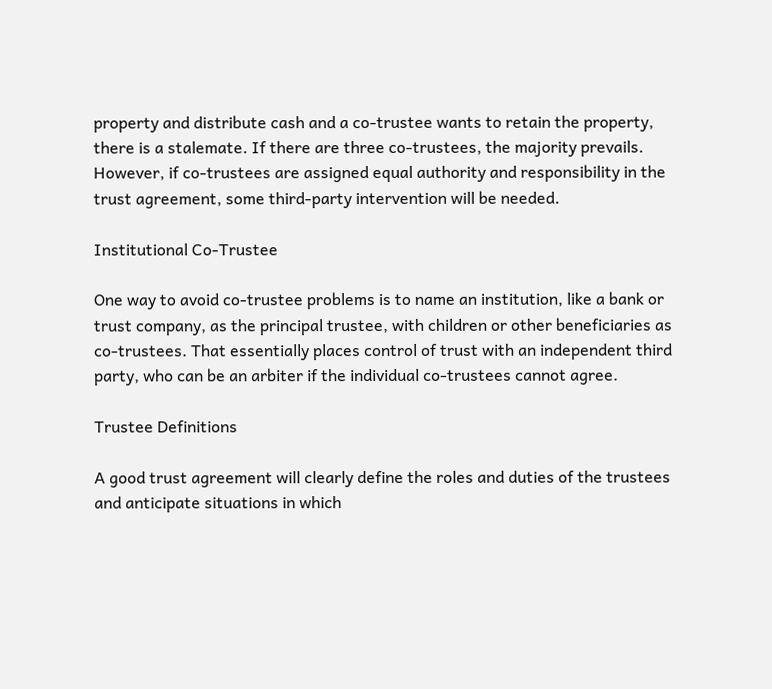property and distribute cash and a co-trustee wants to retain the property, there is a stalemate. If there are three co-trustees, the majority prevails. However, if co-trustees are assigned equal authority and responsibility in the trust agreement, some third-party intervention will be needed.

Institutional Co-Trustee

One way to avoid co-trustee problems is to name an institution, like a bank or trust company, as the principal trustee, with children or other beneficiaries as co-trustees. That essentially places control of trust with an independent third party, who can be an arbiter if the individual co-trustees cannot agree.

Trustee Definitions

A good trust agreement will clearly define the roles and duties of the trustees and anticipate situations in which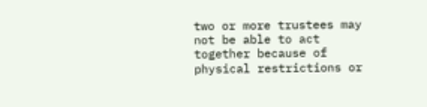two or more trustees may not be able to act together because of physical restrictions or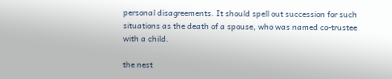personal disagreements. It should spell out succession for such situations as the death of a spouse, who was named co-trustee with a child.

the nest